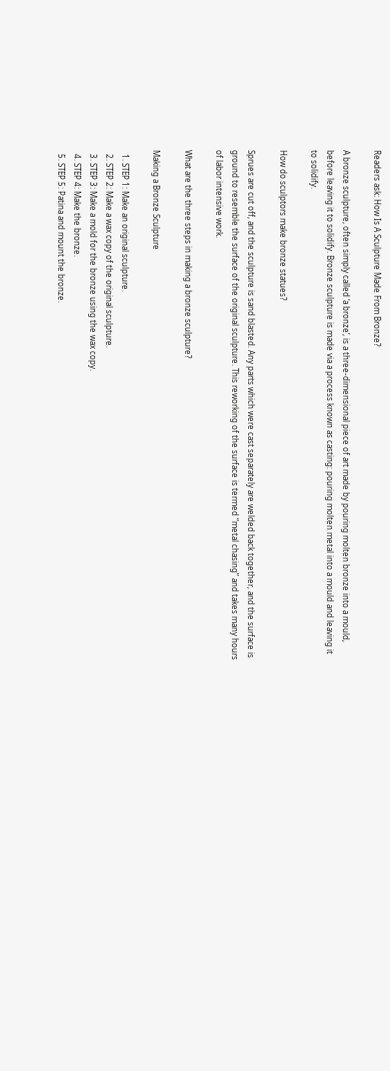Readers ask: How Is A Sculpture Made From Bronze?

A bronze sculpture, often simply called ‘a bronze’, is a three-dimensional piece of art made by pouring molten bronze into a mould, before leaving it to solidify. Bronze sculpture is made via a process known as casting: pouring molten metal into a mould and leaving it to solidify.

How do sculptors make bronze statues?

Sprues are cut off, and the sculpture is sand blasted. Any parts which were cast separately are welded back together, and the surface is ground to resemble the surface of the original sculpture. This reworking of the surface is termed “metal chasing” and takes many hours of labor intensive work.

What are the three steps in making a bronze sculpture?

Making a Bronze Sculpture

  1. STEP 1: Make an original sculpture.
  2. STEP 2: Make a wax copy of the original sculpture.
  3. STEP 3: Make a mold for the bronze using the wax copy.
  4. STEP 4: Make the bronze.
  5. STEP 5: Patina and mount the bronze.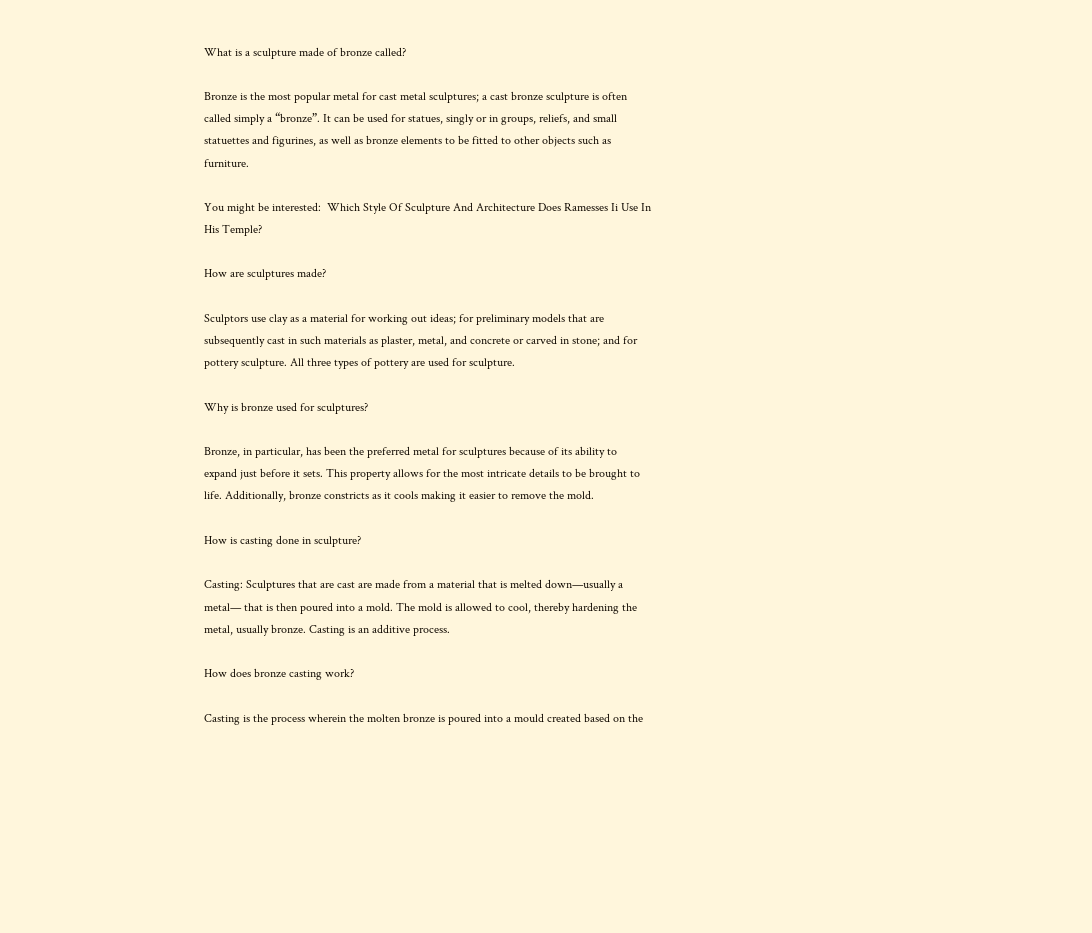What is a sculpture made of bronze called?

Bronze is the most popular metal for cast metal sculptures; a cast bronze sculpture is often called simply a “bronze”. It can be used for statues, singly or in groups, reliefs, and small statuettes and figurines, as well as bronze elements to be fitted to other objects such as furniture.

You might be interested:  Which Style Of Sculpture And Architecture Does Ramesses Ii Use In His Temple?

How are sculptures made?

Sculptors use clay as a material for working out ideas; for preliminary models that are subsequently cast in such materials as plaster, metal, and concrete or carved in stone; and for pottery sculpture. All three types of pottery are used for sculpture.

Why is bronze used for sculptures?

Bronze, in particular, has been the preferred metal for sculptures because of its ability to expand just before it sets. This property allows for the most intricate details to be brought to life. Additionally, bronze constricts as it cools making it easier to remove the mold.

How is casting done in sculpture?

Casting: Sculptures that are cast are made from a material that is melted down—usually a metal— that is then poured into a mold. The mold is allowed to cool, thereby hardening the metal, usually bronze. Casting is an additive process.

How does bronze casting work?

Casting is the process wherein the molten bronze is poured into a mould created based on the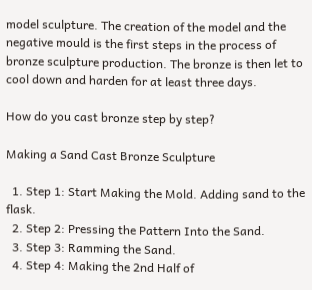model sculpture. The creation of the model and the negative mould is the first steps in the process of bronze sculpture production. The bronze is then let to cool down and harden for at least three days.

How do you cast bronze step by step?

Making a Sand Cast Bronze Sculpture

  1. Step 1: Start Making the Mold. Adding sand to the flask.
  2. Step 2: Pressing the Pattern Into the Sand.
  3. Step 3: Ramming the Sand.
  4. Step 4: Making the 2nd Half of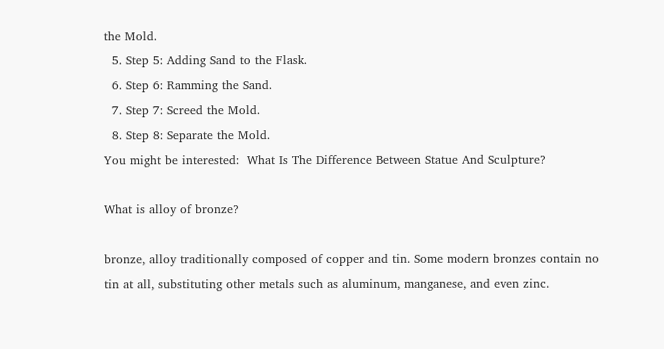the Mold.
  5. Step 5: Adding Sand to the Flask.
  6. Step 6: Ramming the Sand.
  7. Step 7: Screed the Mold.
  8. Step 8: Separate the Mold.
You might be interested:  What Is The Difference Between Statue And Sculpture?

What is alloy of bronze?

bronze, alloy traditionally composed of copper and tin. Some modern bronzes contain no tin at all, substituting other metals such as aluminum, manganese, and even zinc.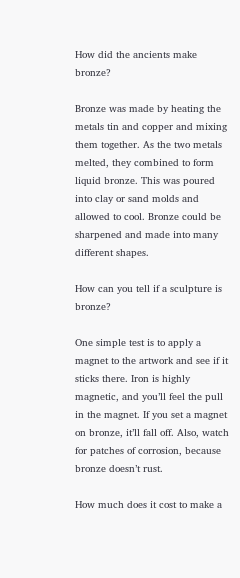How did the ancients make bronze?

Bronze was made by heating the metals tin and copper and mixing them together. As the two metals melted, they combined to form liquid bronze. This was poured into clay or sand molds and allowed to cool. Bronze could be sharpened and made into many different shapes.

How can you tell if a sculpture is bronze?

One simple test is to apply a magnet to the artwork and see if it sticks there. Iron is highly magnetic, and you’ll feel the pull in the magnet. If you set a magnet on bronze, it’ll fall off. Also, watch for patches of corrosion, because bronze doesn’t rust.

How much does it cost to make a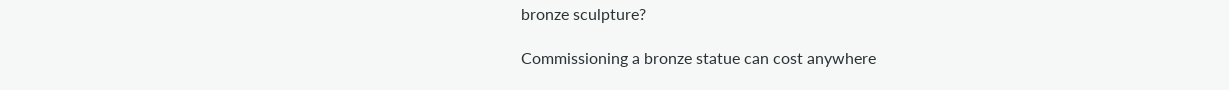bronze sculpture?

Commissioning a bronze statue can cost anywhere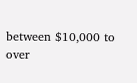between $10,000 to over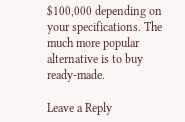$100,000 depending on your specifications. The much more popular alternative is to buy ready-made.

Leave a Reply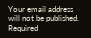Your email address will not be published. Required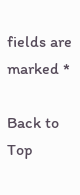fields are marked *

Back to Top